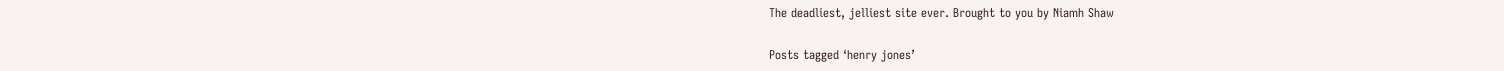The deadliest, jelliest site ever. Brought to you by Niamh Shaw

Posts tagged ‘henry jones’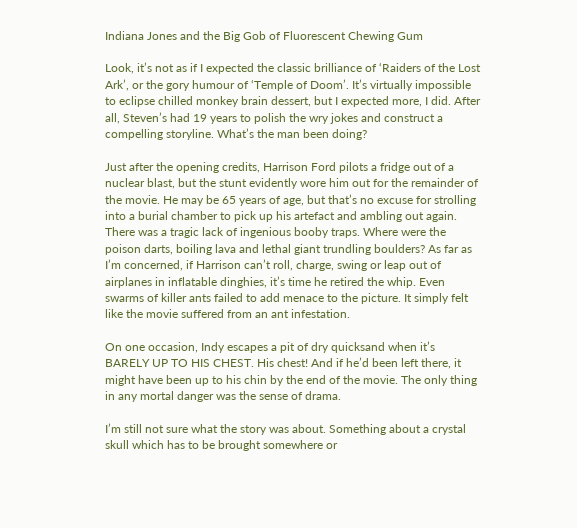Indiana Jones and the Big Gob of Fluorescent Chewing Gum

Look, it’s not as if I expected the classic brilliance of ‘Raiders of the Lost Ark’, or the gory humour of ‘Temple of Doom’. It’s virtually impossible to eclipse chilled monkey brain dessert, but I expected more, I did. After all, Steven’s had 19 years to polish the wry jokes and construct a compelling storyline. What’s the man been doing?

Just after the opening credits, Harrison Ford pilots a fridge out of a nuclear blast, but the stunt evidently wore him out for the remainder of the movie. He may be 65 years of age, but that’s no excuse for strolling into a burial chamber to pick up his artefact and ambling out again. There was a tragic lack of ingenious booby traps. Where were the poison darts, boiling lava and lethal giant trundling boulders? As far as I’m concerned, if Harrison can’t roll, charge, swing or leap out of airplanes in inflatable dinghies, it’s time he retired the whip. Even swarms of killer ants failed to add menace to the picture. It simply felt like the movie suffered from an ant infestation.

On one occasion, Indy escapes a pit of dry quicksand when it’s BARELY UP TO HIS CHEST. His chest! And if he’d been left there, it might have been up to his chin by the end of the movie. The only thing in any mortal danger was the sense of drama.

I’m still not sure what the story was about. Something about a crystal skull which has to be brought somewhere or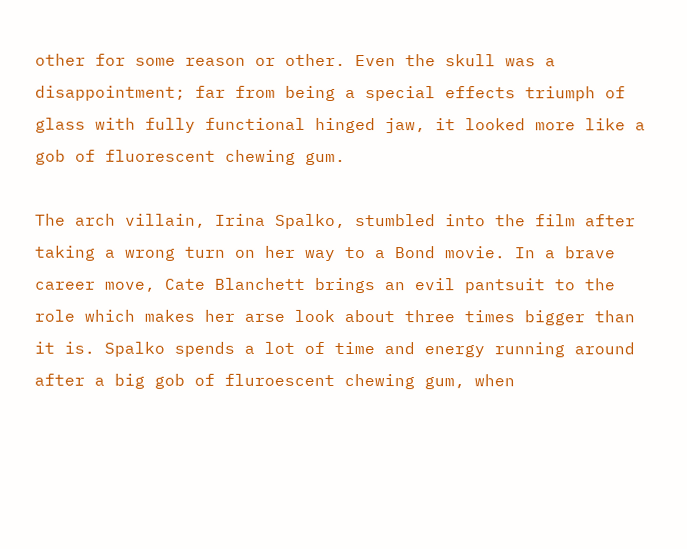other for some reason or other. Even the skull was a disappointment; far from being a special effects triumph of glass with fully functional hinged jaw, it looked more like a gob of fluorescent chewing gum.

The arch villain, Irina Spalko, stumbled into the film after taking a wrong turn on her way to a Bond movie. In a brave career move, Cate Blanchett brings an evil pantsuit to the role which makes her arse look about three times bigger than it is. Spalko spends a lot of time and energy running around after a big gob of fluroescent chewing gum, when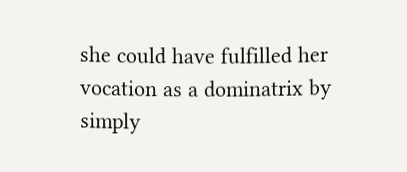she could have fulfilled her vocation as a dominatrix by simply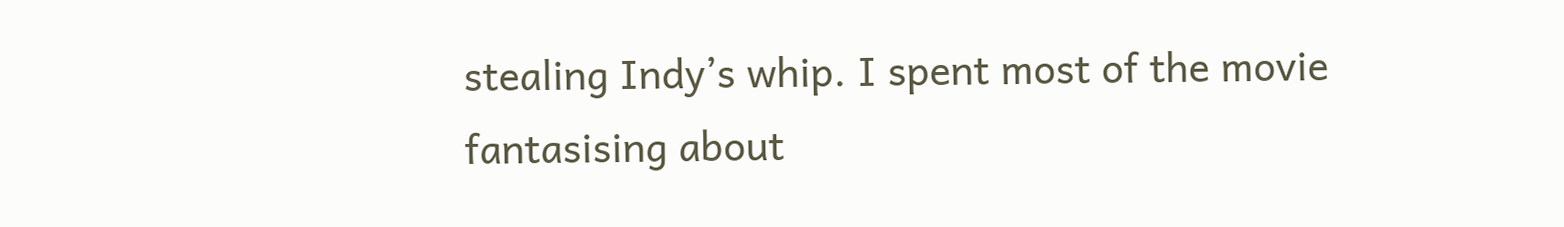stealing Indy’s whip. I spent most of the movie fantasising about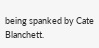being spanked by Cate Blanchett.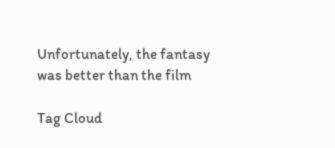Unfortunately, the fantasy was better than the film

Tag Cloud